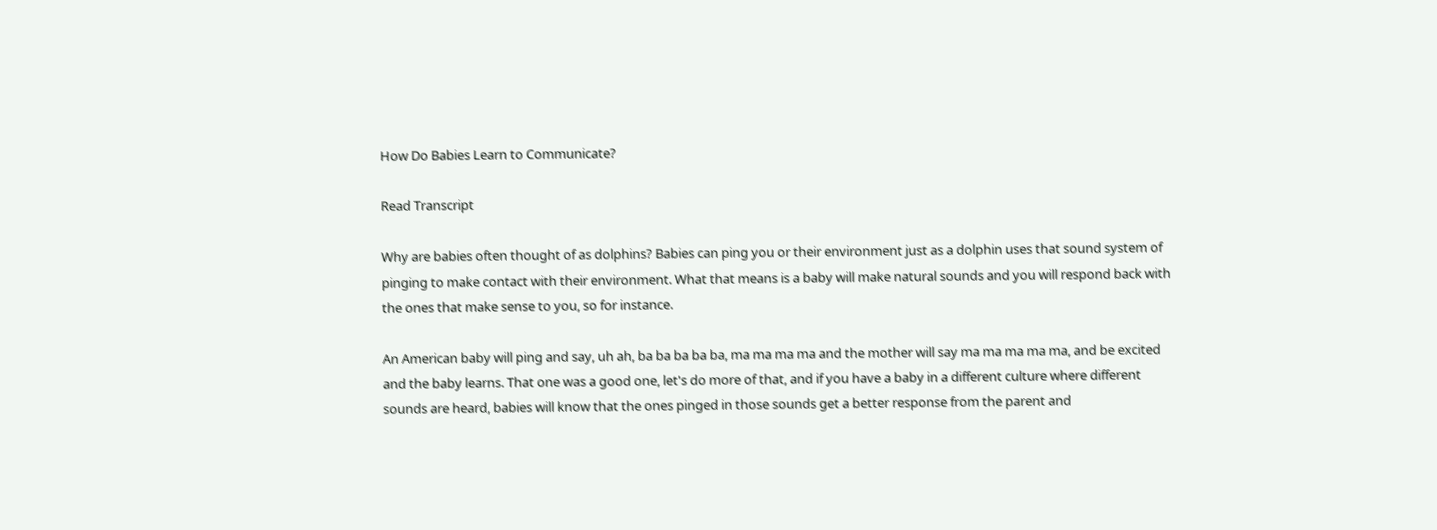How Do Babies Learn to Communicate?

Read Transcript

Why are babies often thought of as dolphins? Babies can ping you or their environment just as a dolphin uses that sound system of pinging to make contact with their environment. What that means is a baby will make natural sounds and you will respond back with the ones that make sense to you, so for instance.

An American baby will ping and say, uh ah, ba ba ba ba ba, ma ma ma ma and the mother will say ma ma ma ma ma, and be excited and the baby learns. That one was a good one, let's do more of that, and if you have a baby in a different culture where different sounds are heard, babies will know that the ones pinged in those sounds get a better response from the parent and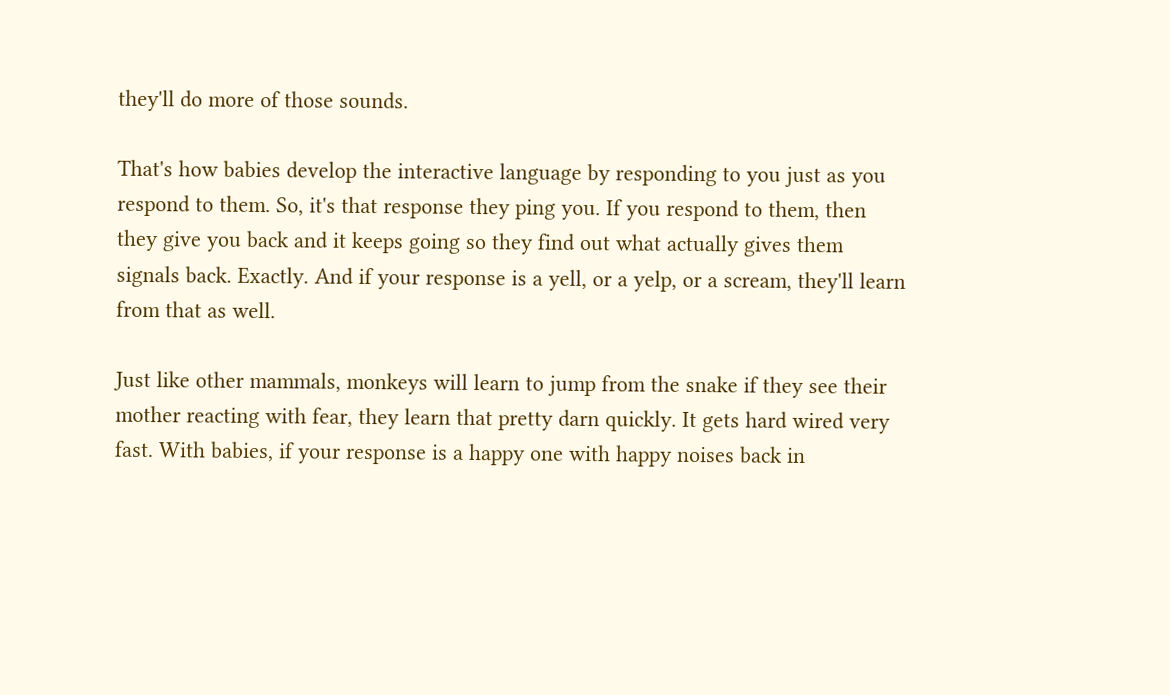they'll do more of those sounds.

That's how babies develop the interactive language by responding to you just as you respond to them. So, it's that response they ping you. If you respond to them, then they give you back and it keeps going so they find out what actually gives them signals back. Exactly. And if your response is a yell, or a yelp, or a scream, they'll learn from that as well.

Just like other mammals, monkeys will learn to jump from the snake if they see their mother reacting with fear, they learn that pretty darn quickly. It gets hard wired very fast. With babies, if your response is a happy one with happy noises back in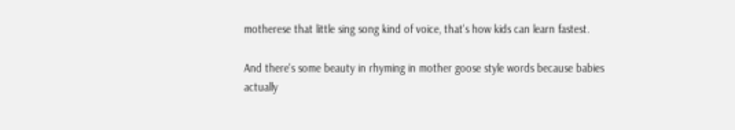motherese that little sing song kind of voice, that's how kids can learn fastest.

And there's some beauty in rhyming in mother goose style words because babies actually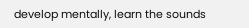develop mentally, learn the sounds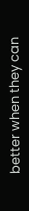better when they can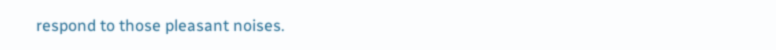respond to those pleasant noises.